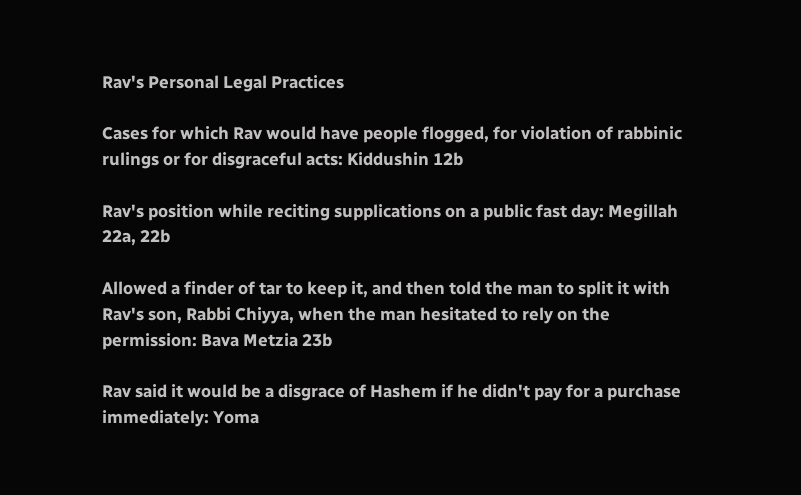Rav's Personal Legal Practices

Cases for which Rav would have people flogged, for violation of rabbinic rulings or for disgraceful acts: Kiddushin 12b

Rav's position while reciting supplications on a public fast day: Megillah 22a, 22b

Allowed a finder of tar to keep it, and then told the man to split it with Rav's son, Rabbi Chiyya, when the man hesitated to rely on the permission: Bava Metzia 23b

Rav said it would be a disgrace of Hashem if he didn't pay for a purchase immediately: Yoma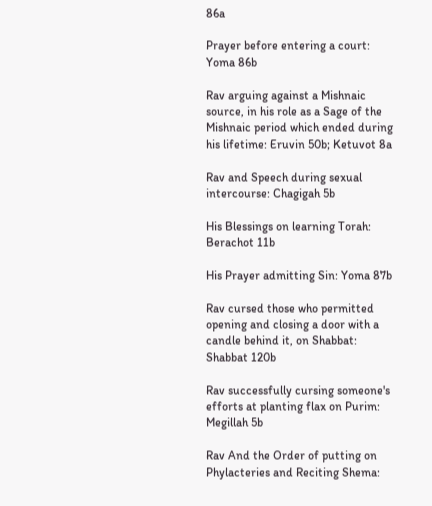86a

Prayer before entering a court: Yoma 86b

Rav arguing against a Mishnaic source, in his role as a Sage of the Mishnaic period which ended during his lifetime: Eruvin 50b; Ketuvot 8a

Rav and Speech during sexual intercourse: Chagigah 5b

His Blessings on learning Torah: Berachot 11b

His Prayer admitting Sin: Yoma 87b

Rav cursed those who permitted opening and closing a door with a candle behind it, on Shabbat: Shabbat 120b

Rav successfully cursing someone's efforts at planting flax on Purim: Megillah 5b

Rav And the Order of putting on Phylacteries and Reciting Shema: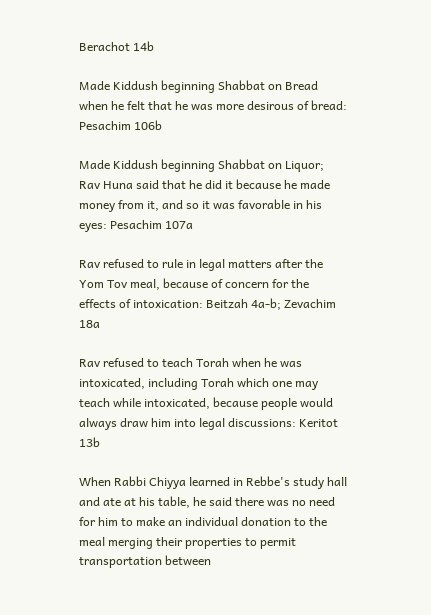Berachot 14b

Made Kiddush beginning Shabbat on Bread when he felt that he was more desirous of bread: Pesachim 106b

Made Kiddush beginning Shabbat on Liquor; Rav Huna said that he did it because he made money from it, and so it was favorable in his eyes: Pesachim 107a

Rav refused to rule in legal matters after the Yom Tov meal, because of concern for the effects of intoxication: Beitzah 4a-b; Zevachim 18a

Rav refused to teach Torah when he was intoxicated, including Torah which one may teach while intoxicated, because people would always draw him into legal discussions: Keritot 13b

When Rabbi Chiyya learned in Rebbe's study hall and ate at his table, he said there was no need for him to make an individual donation to the meal merging their properties to permit transportation between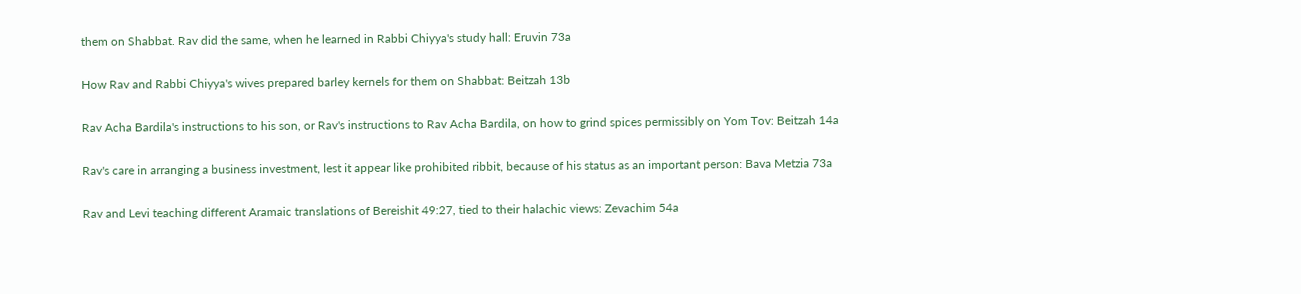them on Shabbat. Rav did the same, when he learned in Rabbi Chiyya's study hall: Eruvin 73a

How Rav and Rabbi Chiyya's wives prepared barley kernels for them on Shabbat: Beitzah 13b

Rav Acha Bardila's instructions to his son, or Rav's instructions to Rav Acha Bardila, on how to grind spices permissibly on Yom Tov: Beitzah 14a

Rav's care in arranging a business investment, lest it appear like prohibited ribbit, because of his status as an important person: Bava Metzia 73a

Rav and Levi teaching different Aramaic translations of Bereishit 49:27, tied to their halachic views: Zevachim 54a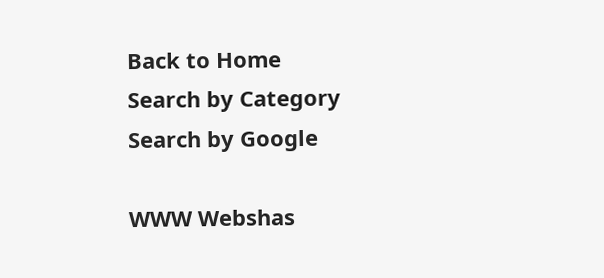Back to Home
Search by Category
Search by Google

WWW Webshas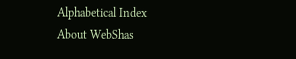Alphabetical Index
About WebShas